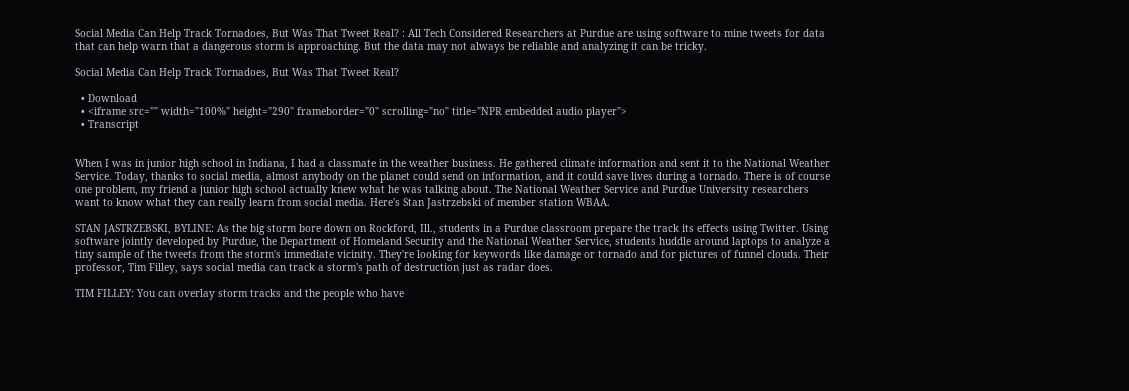Social Media Can Help Track Tornadoes, But Was That Tweet Real? : All Tech Considered Researchers at Purdue are using software to mine tweets for data that can help warn that a dangerous storm is approaching. But the data may not always be reliable and analyzing it can be tricky.

Social Media Can Help Track Tornadoes, But Was That Tweet Real?

  • Download
  • <iframe src="" width="100%" height="290" frameborder="0" scrolling="no" title="NPR embedded audio player">
  • Transcript


When I was in junior high school in Indiana, I had a classmate in the weather business. He gathered climate information and sent it to the National Weather Service. Today, thanks to social media, almost anybody on the planet could send on information, and it could save lives during a tornado. There is of course one problem, my friend a junior high school actually knew what he was talking about. The National Weather Service and Purdue University researchers want to know what they can really learn from social media. Here's Stan Jastrzebski of member station WBAA.

STAN JASTRZEBSKI, BYLINE: As the big storm bore down on Rockford, Ill., students in a Purdue classroom prepare the track its effects using Twitter. Using software jointly developed by Purdue, the Department of Homeland Security and the National Weather Service, students huddle around laptops to analyze a tiny sample of the tweets from the storm's immediate vicinity. They're looking for keywords like damage or tornado and for pictures of funnel clouds. Their professor, Tim Filley, says social media can track a storm's path of destruction just as radar does.

TIM FILLEY: You can overlay storm tracks and the people who have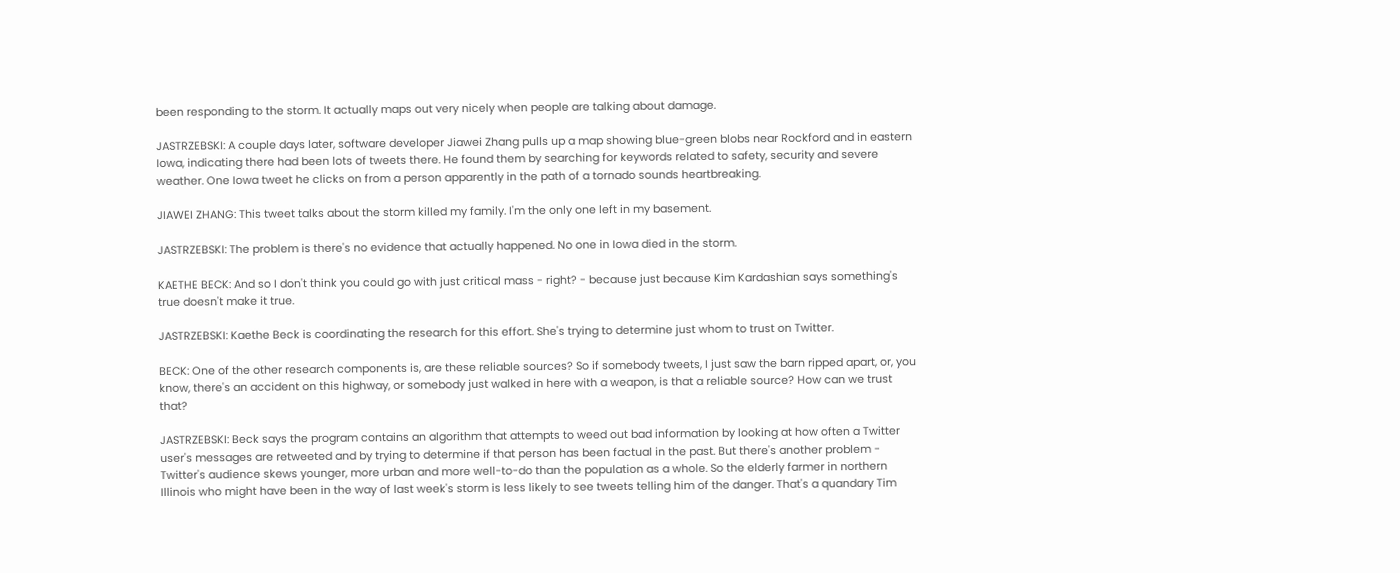been responding to the storm. It actually maps out very nicely when people are talking about damage.

JASTRZEBSKI: A couple days later, software developer Jiawei Zhang pulls up a map showing blue-green blobs near Rockford and in eastern Iowa, indicating there had been lots of tweets there. He found them by searching for keywords related to safety, security and severe weather. One Iowa tweet he clicks on from a person apparently in the path of a tornado sounds heartbreaking.

JIAWEI ZHANG: This tweet talks about the storm killed my family. I'm the only one left in my basement.

JASTRZEBSKI: The problem is there's no evidence that actually happened. No one in Iowa died in the storm.

KAETHE BECK: And so I don't think you could go with just critical mass - right? - because just because Kim Kardashian says something's true doesn't make it true.

JASTRZEBSKI: Kaethe Beck is coordinating the research for this effort. She's trying to determine just whom to trust on Twitter.

BECK: One of the other research components is, are these reliable sources? So if somebody tweets, I just saw the barn ripped apart, or, you know, there's an accident on this highway, or somebody just walked in here with a weapon, is that a reliable source? How can we trust that?

JASTRZEBSKI: Beck says the program contains an algorithm that attempts to weed out bad information by looking at how often a Twitter user's messages are retweeted and by trying to determine if that person has been factual in the past. But there's another problem - Twitter's audience skews younger, more urban and more well-to-do than the population as a whole. So the elderly farmer in northern Illinois who might have been in the way of last week's storm is less likely to see tweets telling him of the danger. That's a quandary Tim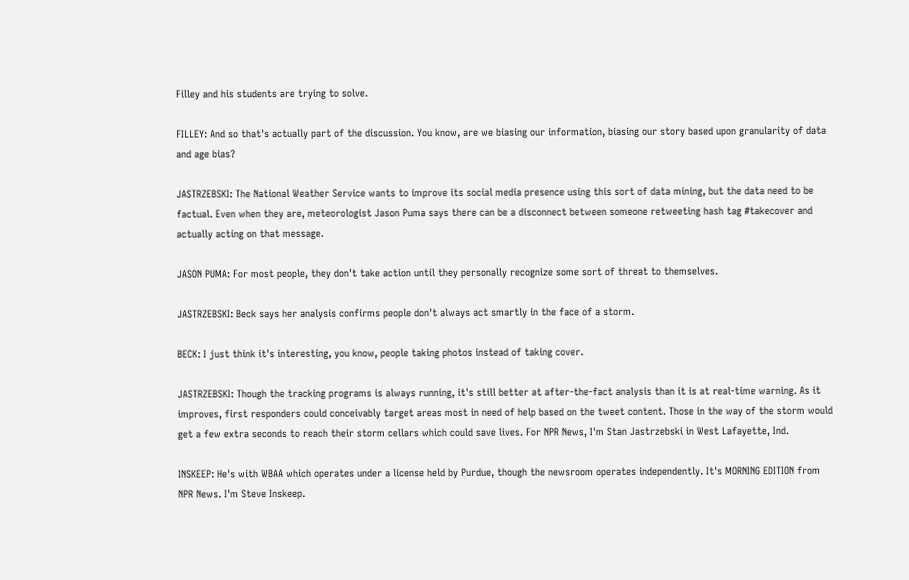Filley and his students are trying to solve.

FILLEY: And so that's actually part of the discussion. You know, are we biasing our information, biasing our story based upon granularity of data and age bias?

JASTRZEBSKI: The National Weather Service wants to improve its social media presence using this sort of data mining, but the data need to be factual. Even when they are, meteorologist Jason Puma says there can be a disconnect between someone retweeting hash tag #takecover and actually acting on that message.

JASON PUMA: For most people, they don't take action until they personally recognize some sort of threat to themselves.

JASTRZEBSKI: Beck says her analysis confirms people don't always act smartly in the face of a storm.

BECK: I just think it's interesting, you know, people taking photos instead of taking cover.

JASTRZEBSKI: Though the tracking programs is always running, it's still better at after-the-fact analysis than it is at real-time warning. As it improves, first responders could conceivably target areas most in need of help based on the tweet content. Those in the way of the storm would get a few extra seconds to reach their storm cellars which could save lives. For NPR News, I'm Stan Jastrzebski in West Lafayette, Ind.

INSKEEP: He's with WBAA which operates under a license held by Purdue, though the newsroom operates independently. It's MORNING EDITION from NPR News. I'm Steve Inskeep.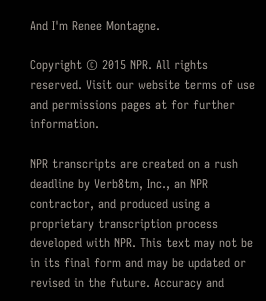And I'm Renee Montagne.

Copyright © 2015 NPR. All rights reserved. Visit our website terms of use and permissions pages at for further information.

NPR transcripts are created on a rush deadline by Verb8tm, Inc., an NPR contractor, and produced using a proprietary transcription process developed with NPR. This text may not be in its final form and may be updated or revised in the future. Accuracy and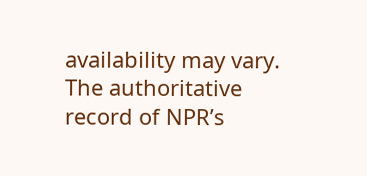availability may vary. The authoritative record of NPR’s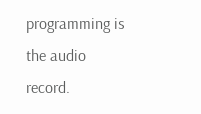programming is the audio record.